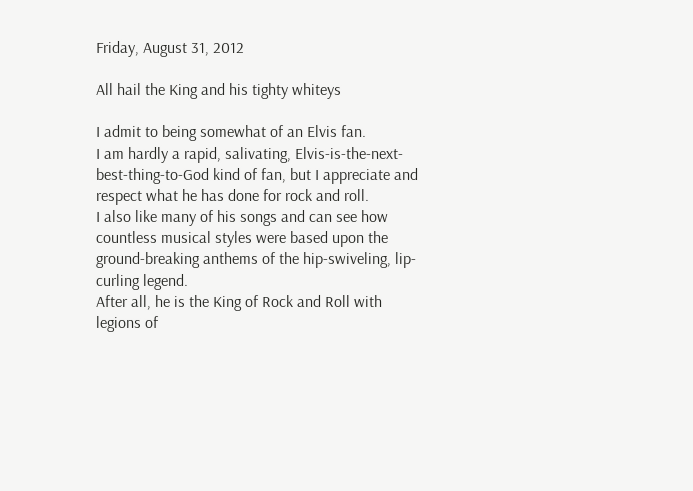Friday, August 31, 2012

All hail the King and his tighty whiteys

I admit to being somewhat of an Elvis fan.
I am hardly a rapid, salivating, Elvis-is-the-next-best-thing-to-God kind of fan, but I appreciate and respect what he has done for rock and roll.
I also like many of his songs and can see how countless musical styles were based upon the ground-breaking anthems of the hip-swiveling, lip-curling legend.
After all, he is the King of Rock and Roll with legions of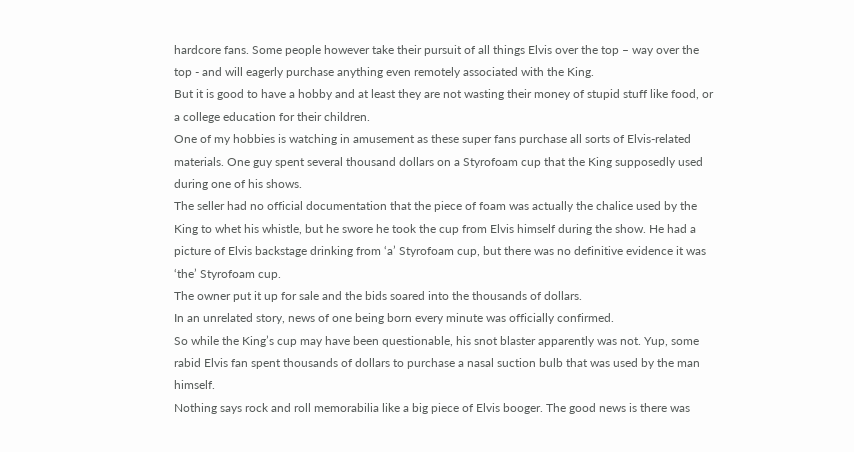hardcore fans. Some people however take their pursuit of all things Elvis over the top – way over the top - and will eagerly purchase anything even remotely associated with the King.
But it is good to have a hobby and at least they are not wasting their money of stupid stuff like food, or a college education for their children.
One of my hobbies is watching in amusement as these super fans purchase all sorts of Elvis-related materials. One guy spent several thousand dollars on a Styrofoam cup that the King supposedly used during one of his shows.
The seller had no official documentation that the piece of foam was actually the chalice used by the King to whet his whistle, but he swore he took the cup from Elvis himself during the show. He had a picture of Elvis backstage drinking from ‘a’ Styrofoam cup, but there was no definitive evidence it was ‘the’ Styrofoam cup.
The owner put it up for sale and the bids soared into the thousands of dollars.
In an unrelated story, news of one being born every minute was officially confirmed.
So while the King’s cup may have been questionable, his snot blaster apparently was not. Yup, some rabid Elvis fan spent thousands of dollars to purchase a nasal suction bulb that was used by the man himself.
Nothing says rock and roll memorabilia like a big piece of Elvis booger. The good news is there was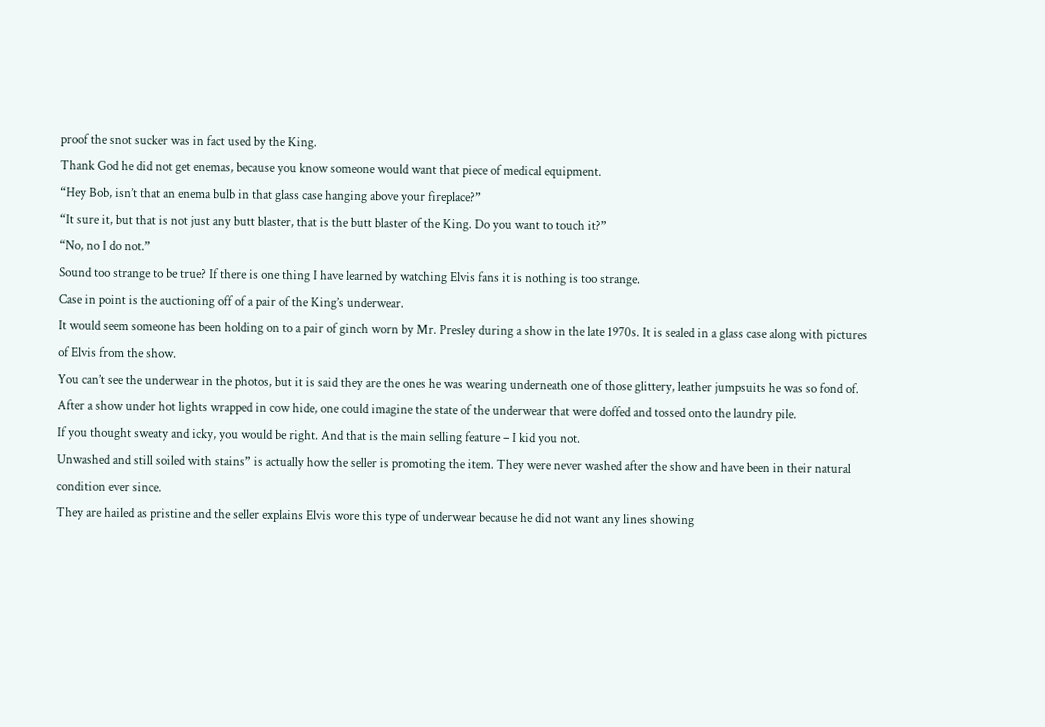proof the snot sucker was in fact used by the King.
Thank God he did not get enemas, because you know someone would want that piece of medical equipment.
“Hey Bob, isn’t that an enema bulb in that glass case hanging above your fireplace?”
“It sure it, but that is not just any butt blaster, that is the butt blaster of the King. Do you want to touch it?”
“No, no I do not.”
Sound too strange to be true? If there is one thing I have learned by watching Elvis fans it is nothing is too strange.
Case in point is the auctioning off of a pair of the King’s underwear.
It would seem someone has been holding on to a pair of ginch worn by Mr. Presley during a show in the late 1970s. It is sealed in a glass case along with pictures of Elvis from the show.
You can’t see the underwear in the photos, but it is said they are the ones he was wearing underneath one of those glittery, leather jumpsuits he was so fond of.
After a show under hot lights wrapped in cow hide, one could imagine the state of the underwear that were doffed and tossed onto the laundry pile.
If you thought sweaty and icky, you would be right. And that is the main selling feature – I kid you not.
Unwashed and still soiled with stains” is actually how the seller is promoting the item. They were never washed after the show and have been in their natural condition ever since.
They are hailed as pristine and the seller explains Elvis wore this type of underwear because he did not want any lines showing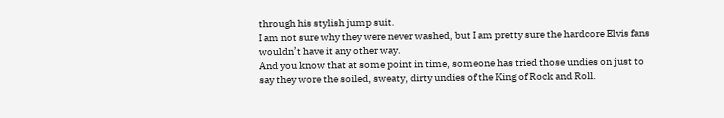through his stylish jump suit.
I am not sure why they were never washed, but I am pretty sure the hardcore Elvis fans wouldn’t have it any other way.
And you know that at some point in time, someone has tried those undies on just to say they wore the soiled, sweaty, dirty undies of the King of Rock and Roll.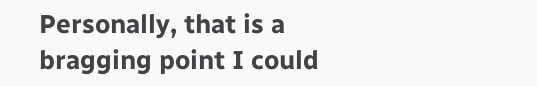Personally, that is a bragging point I could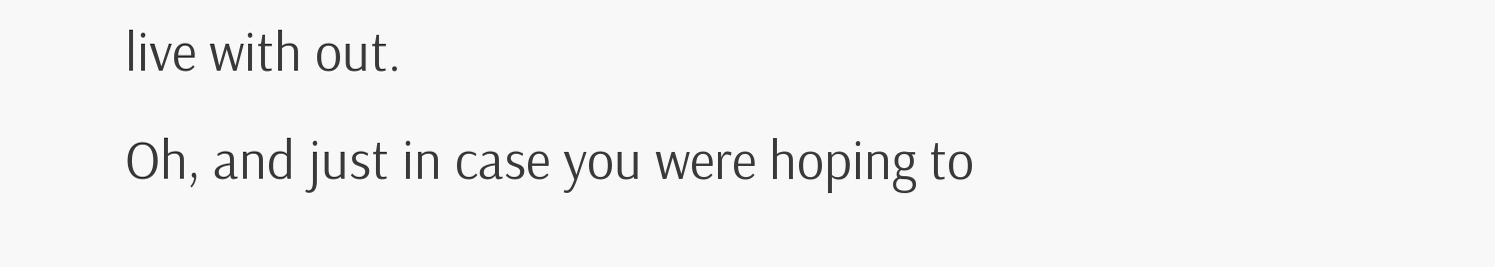live with out.
Oh, and just in case you were hoping to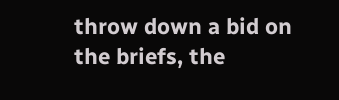throw down a bid on the briefs, the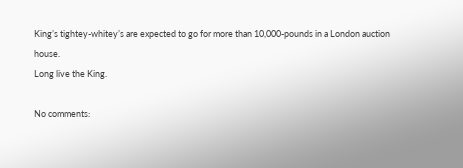King’s tightey-whitey’s are expected to go for more than 10,000-pounds in a London auction house.
Long live the King.

No comments: